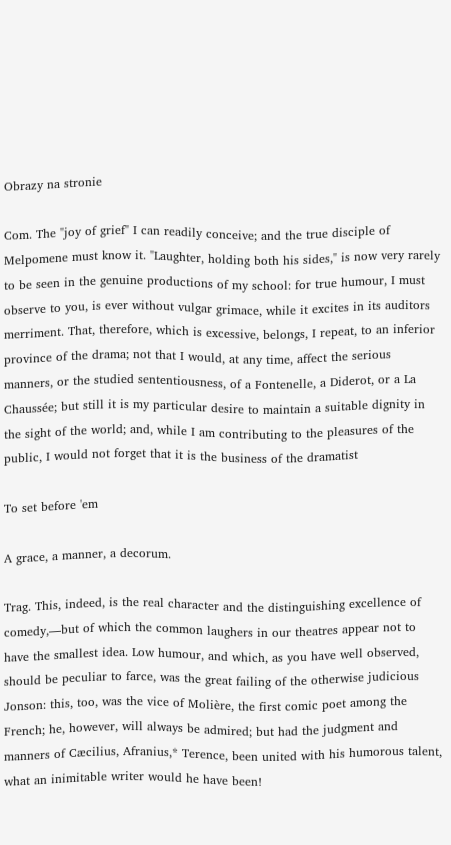Obrazy na stronie

Com. The "joy of grief" I can readily conceive; and the true disciple of Melpomene must know it. "Laughter, holding both his sides," is now very rarely to be seen in the genuine productions of my school: for true humour, I must observe to you, is ever without vulgar grimace, while it excites in its auditors merriment. That, therefore, which is excessive, belongs, I repeat, to an inferior province of the drama; not that I would, at any time, affect the serious manners, or the studied sententiousness, of a Fontenelle, a Diderot, or a La Chaussée; but still it is my particular desire to maintain a suitable dignity in the sight of the world; and, while I am contributing to the pleasures of the public, I would not forget that it is the business of the dramatist

To set before 'em

A grace, a manner, a decorum.

Trag. This, indeed, is the real character and the distinguishing excellence of comedy,—but of which the common laughers in our theatres appear not to have the smallest idea. Low humour, and which, as you have well observed, should be peculiar to farce, was the great failing of the otherwise judicious Jonson: this, too, was the vice of Molière, the first comic poet among the French; he, however, will always be admired; but had the judgment and manners of Cæcilius, Afranius,* Terence, been united with his humorous talent, what an inimitable writer would he have been!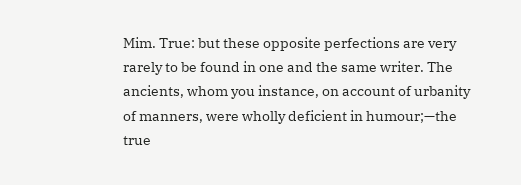Mim. True: but these opposite perfections are very rarely to be found in one and the same writer. The ancients, whom you instance, on account of urbanity of manners, were wholly deficient in humour;—the true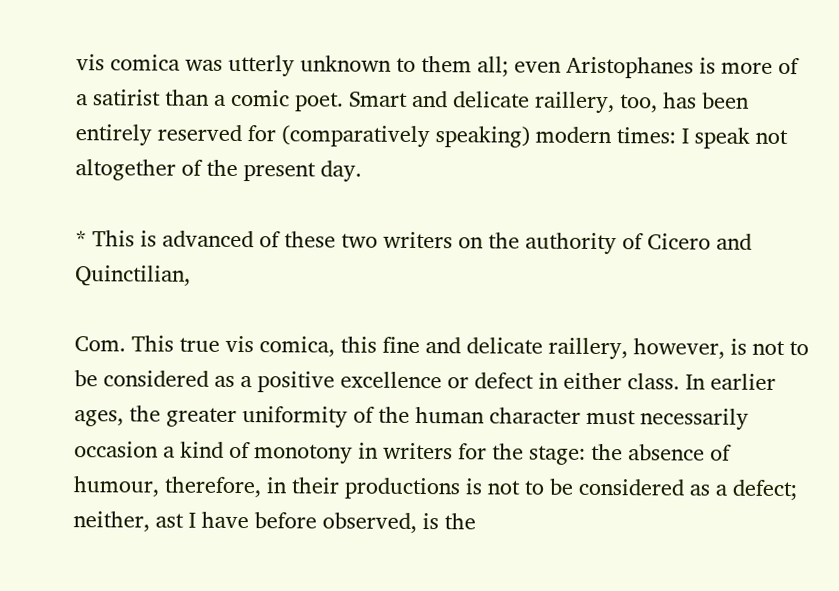vis comica was utterly unknown to them all; even Aristophanes is more of a satirist than a comic poet. Smart and delicate raillery, too, has been entirely reserved for (comparatively speaking) modern times: I speak not altogether of the present day.

* This is advanced of these two writers on the authority of Cicero and Quinctilian,

Com. This true vis comica, this fine and delicate raillery, however, is not to be considered as a positive excellence or defect in either class. In earlier ages, the greater uniformity of the human character must necessarily occasion a kind of monotony in writers for the stage: the absence of humour, therefore, in their productions is not to be considered as a defect; neither, ast I have before observed, is the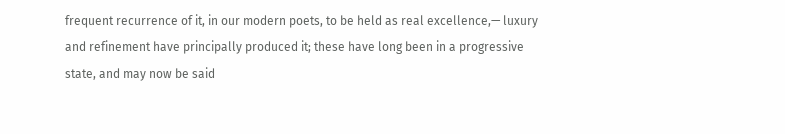frequent recurrence of it, in our modern poets, to be held as real excellence,— luxury and refinement have principally produced it; these have long been in a progressive state, and may now be said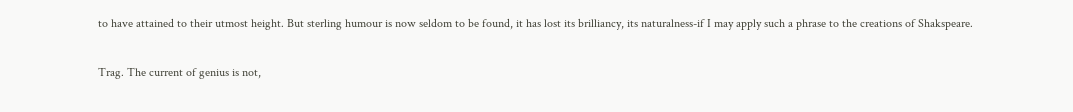to have attained to their utmost height. But sterling humour is now seldom to be found, it has lost its brilliancy, its naturalness-if I may apply such a phrase to the creations of Shakspeare.

Trag. The current of genius is not,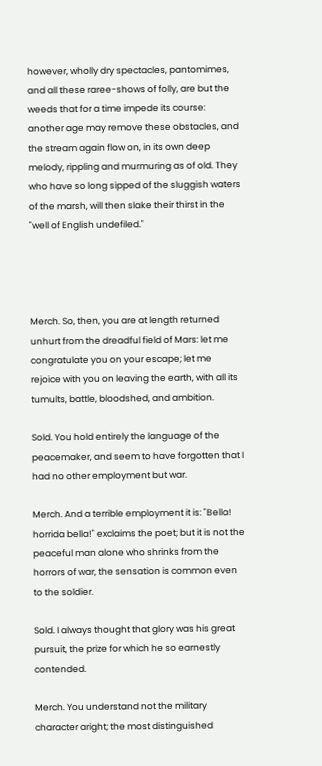however, wholly dry spectacles, pantomimes, and all these raree-shows of folly, are but the weeds that for a time impede its course: another age may remove these obstacles, and the stream again flow on, in its own deep melody, rippling and murmuring as of old. They who have so long sipped of the sluggish waters of the marsh, will then slake their thirst in the "well of English undefiled."




Merch. So, then, you are at length returned unhurt from the dreadful field of Mars: let me congratulate you on your escape; let me rejoice with you on leaving the earth, with all its tumults, battle, bloodshed, and ambition.

Sold. You hold entirely the language of the peacemaker, and seem to have forgotten that I had no other employment but war.

Merch. And a terrible employment it is: "Bella! horrida bella!" exclaims the poet; but it is not the peaceful man alone who shrinks from the horrors of war, the sensation is common even to the soldier.

Sold. I always thought that glory was his great pursuit, the prize for which he so earnestly contended.

Merch. You understand not the military character aright; the most distinguished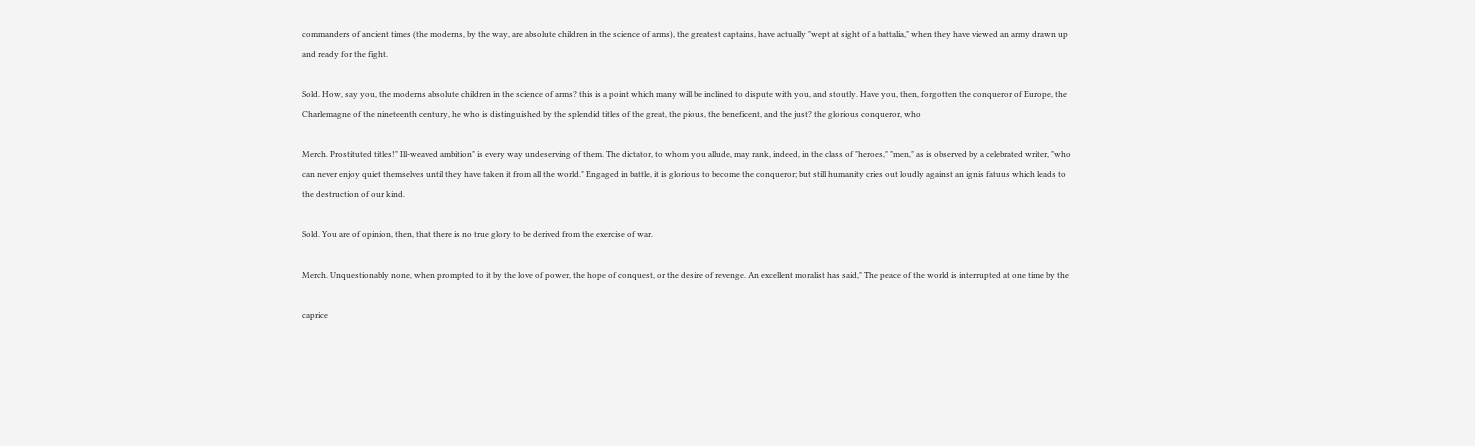commanders of ancient times (the moderns, by the way, are absolute children in the science of arms), the greatest captains, have actually "wept at sight of a battalia," when they have viewed an army drawn up and ready for the fight.

Sold. How, say you, the moderns absolute children in the science of arms? this is a point which many will be inclined to dispute with you, and stoutly. Have you, then, forgotten the conqueror of Europe, the Charlemagne of the nineteenth century, he who is distinguished by the splendid titles of the great, the pious, the beneficent, and the just? the glorious conqueror, who

Merch. Prostituted titles!" Ill-weaved ambition" is every way undeserving of them. The dictator, to whom you allude, may rank, indeed, in the class of "heroes," "men," as is observed by a celebrated writer, "who can never enjoy quiet themselves until they have taken it from all the world." Engaged in battle, it is glorious to become the conqueror; but still humanity cries out loudly against an ignis fatuus which leads to the destruction of our kind.

Sold. You are of opinion, then, that there is no true glory to be derived from the exercise of war.

Merch. Unquestionably none, when prompted to it by the love of power, the hope of conquest, or the desire of revenge. An excellent moralist has said," The peace of the world is interrupted at one time by the

caprice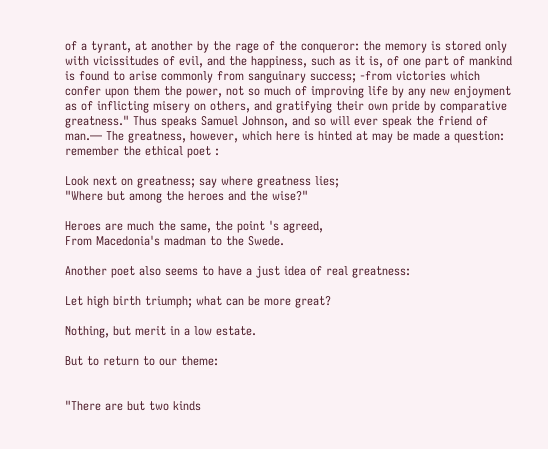of a tyrant, at another by the rage of the conqueror: the memory is stored only with vicissitudes of evil, and the happiness, such as it is, of one part of mankind is found to arise commonly from sanguinary success; -from victories which confer upon them the power, not so much of improving life by any new enjoyment as of inflicting misery on others, and gratifying their own pride by comparative greatness." Thus speaks Samuel Johnson, and so will ever speak the friend of man.— The greatness, however, which here is hinted at may be made a question: remember the ethical poet :

Look next on greatness; say where greatness lies;
"Where but among the heroes and the wise?"

Heroes are much the same, the point 's agreed,
From Macedonia's madman to the Swede.

Another poet also seems to have a just idea of real greatness:

Let high birth triumph; what can be more great?

Nothing, but merit in a low estate.

But to return to our theme:


"There are but two kinds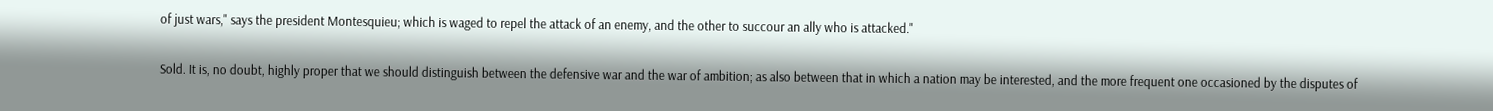of just wars," says the president Montesquieu; which is waged to repel the attack of an enemy, and the other to succour an ally who is attacked."

Sold. It is, no doubt, highly proper that we should distinguish between the defensive war and the war of ambition; as also between that in which a nation may be interested, and the more frequent one occasioned by the disputes of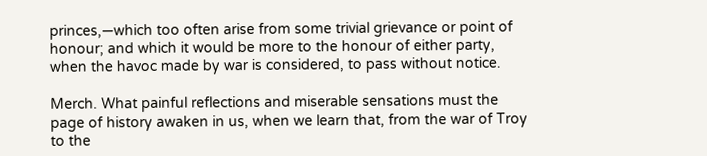princes,—which too often arise from some trivial grievance or point of honour; and which it would be more to the honour of either party, when the havoc made by war is considered, to pass without notice.

Merch. What painful reflections and miserable sensations must the page of history awaken in us, when we learn that, from the war of Troy to the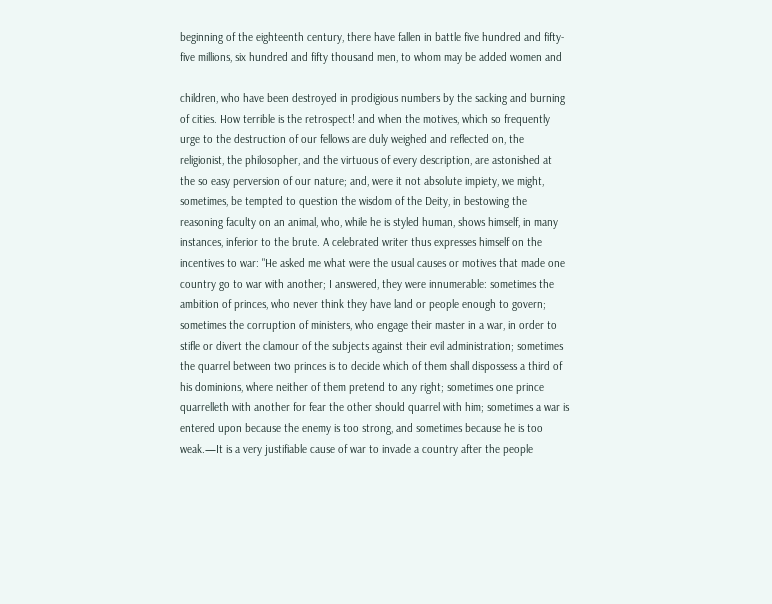beginning of the eighteenth century, there have fallen in battle five hundred and fifty-five millions, six hundred and fifty thousand men, to whom may be added women and

children, who have been destroyed in prodigious numbers by the sacking and burning of cities. How terrible is the retrospect! and when the motives, which so frequently urge to the destruction of our fellows are duly weighed and reflected on, the religionist, the philosopher, and the virtuous of every description, are astonished at the so easy perversion of our nature; and, were it not absolute impiety, we might, sometimes, be tempted to question the wisdom of the Deity, in bestowing the reasoning faculty on an animal, who, while he is styled human, shows himself, in many instances, inferior to the brute. A celebrated writer thus expresses himself on the incentives to war: "He asked me what were the usual causes or motives that made one country go to war with another; I answered, they were innumerable: sometimes the ambition of princes, who never think they have land or people enough to govern; sometimes the corruption of ministers, who engage their master in a war, in order to stifle or divert the clamour of the subjects against their evil administration; sometimes the quarrel between two princes is to decide which of them shall dispossess a third of his dominions, where neither of them pretend to any right; sometimes one prince quarrelleth with another for fear the other should quarrel with him; sometimes a war is entered upon because the enemy is too strong, and sometimes because he is too weak.—It is a very justifiable cause of war to invade a country after the people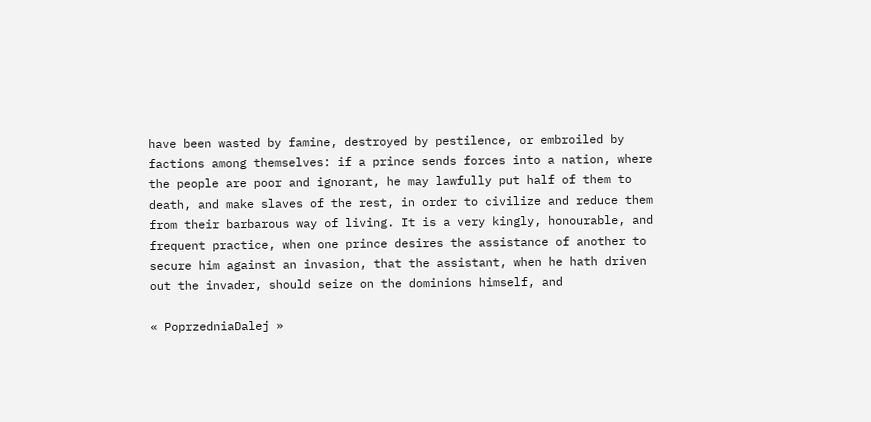have been wasted by famine, destroyed by pestilence, or embroiled by factions among themselves: if a prince sends forces into a nation, where the people are poor and ignorant, he may lawfully put half of them to death, and make slaves of the rest, in order to civilize and reduce them from their barbarous way of living. It is a very kingly, honourable, and frequent practice, when one prince desires the assistance of another to secure him against an invasion, that the assistant, when he hath driven out the invader, should seize on the dominions himself, and

« PoprzedniaDalej »